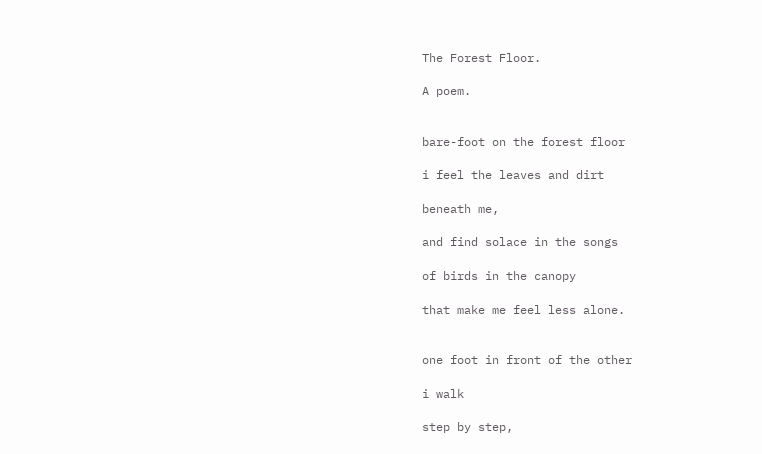The Forest Floor.

A poem.


bare-foot on the forest floor

i feel the leaves and dirt

beneath me,

and find solace in the songs

of birds in the canopy

that make me feel less alone.


one foot in front of the other

i walk

step by step,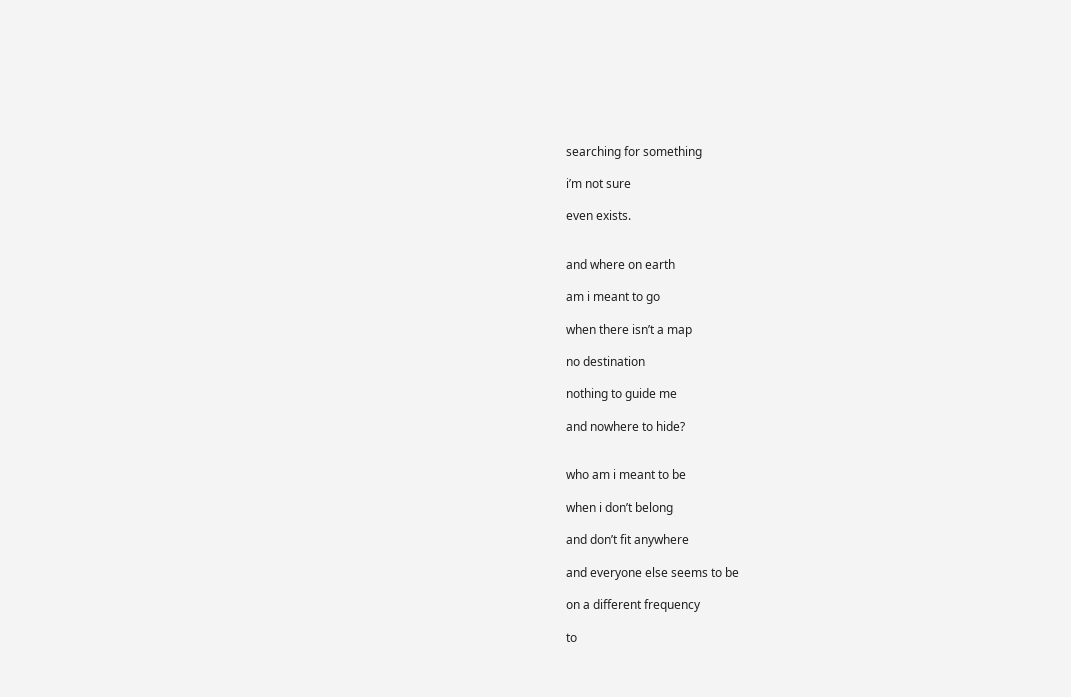searching for something

i’m not sure

even exists.


and where on earth

am i meant to go

when there isn’t a map

no destination

nothing to guide me

and nowhere to hide?


who am i meant to be

when i don’t belong

and don’t fit anywhere

and everyone else seems to be

on a different frequency

to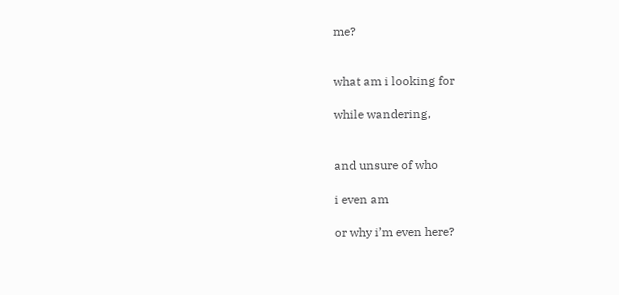me?


what am i looking for

while wandering,


and unsure of who

i even am

or why i’m even here?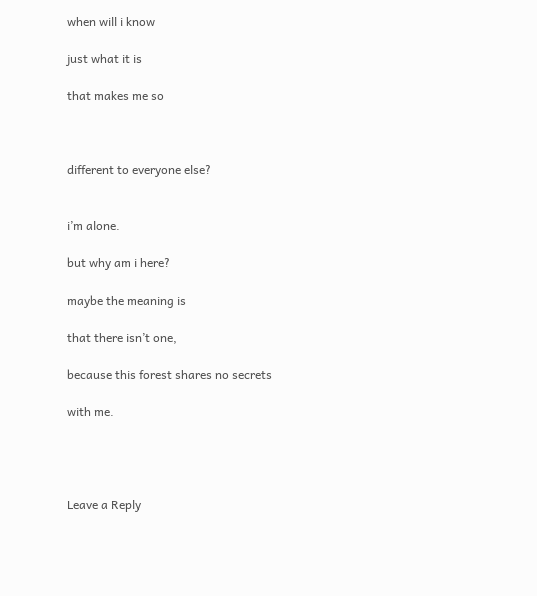when will i know

just what it is

that makes me so



different to everyone else?


i’m alone.

but why am i here?

maybe the meaning is

that there isn’t one,

because this forest shares no secrets

with me.




Leave a Reply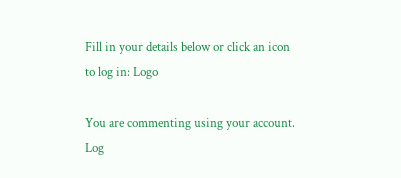Fill in your details below or click an icon to log in: Logo

You are commenting using your account. Log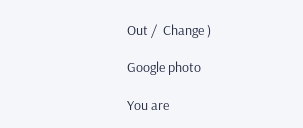Out /  Change )

Google photo

You are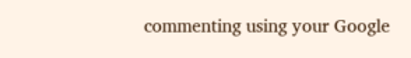commenting using your Google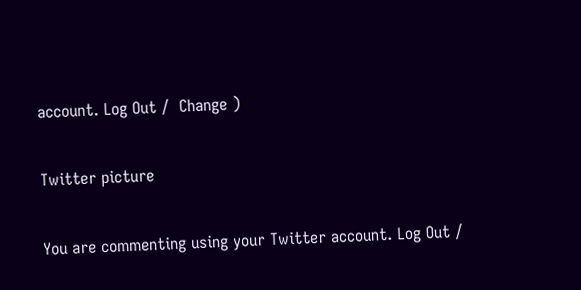account. Log Out /  Change )

Twitter picture

You are commenting using your Twitter account. Log Out /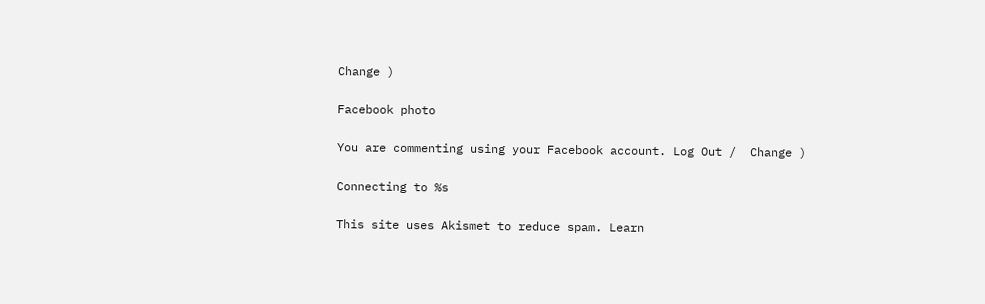Change )

Facebook photo

You are commenting using your Facebook account. Log Out /  Change )

Connecting to %s

This site uses Akismet to reduce spam. Learn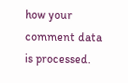how your comment data is processed.